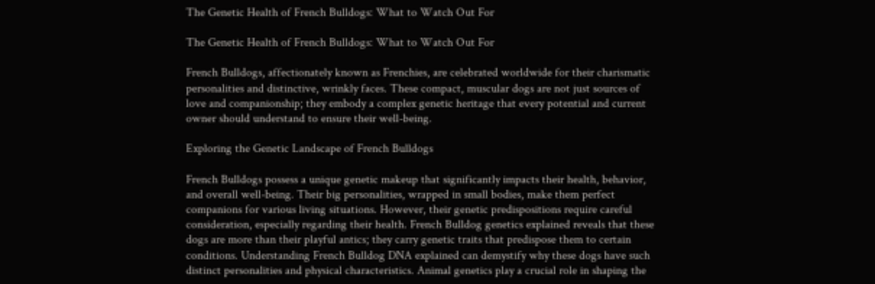The Genetic Health of French Bulldogs: What to Watch Out For

The Genetic Health of French Bulldogs: What to Watch Out For

French Bulldogs, affectionately known as Frenchies, are celebrated worldwide for their charismatic personalities and distinctive, wrinkly faces. These compact, muscular dogs are not just sources of love and companionship; they embody a complex genetic heritage that every potential and current owner should understand to ensure their well-being.

Exploring the Genetic Landscape of French Bulldogs

French Bulldogs possess a unique genetic makeup that significantly impacts their health, behavior, and overall well-being. Their big personalities, wrapped in small bodies, make them perfect companions for various living situations. However, their genetic predispositions require careful consideration, especially regarding their health. French Bulldog genetics explained reveals that these dogs are more than their playful antics; they carry genetic traits that predispose them to certain conditions. Understanding French Bulldog DNA explained can demystify why these dogs have such distinct personalities and physical characteristics. Animal genetics play a crucial role in shaping the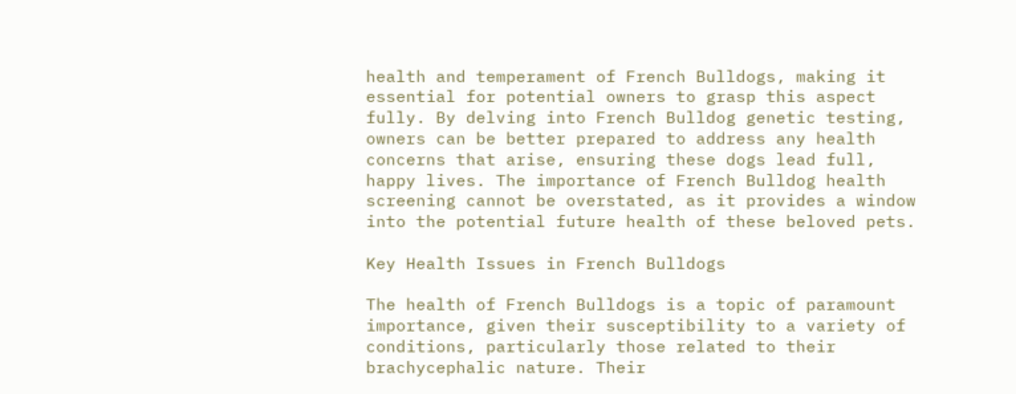health and temperament of French Bulldogs, making it essential for potential owners to grasp this aspect fully. By delving into French Bulldog genetic testing, owners can be better prepared to address any health concerns that arise, ensuring these dogs lead full, happy lives. The importance of French Bulldog health screening cannot be overstated, as it provides a window into the potential future health of these beloved pets.

Key Health Issues in French Bulldogs

The health of French Bulldogs is a topic of paramount importance, given their susceptibility to a variety of conditions, particularly those related to their brachycephalic nature. Their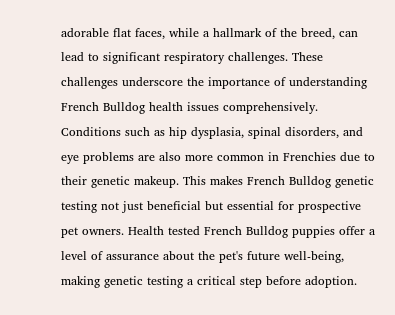adorable flat faces, while a hallmark of the breed, can lead to significant respiratory challenges. These challenges underscore the importance of understanding French Bulldog health issues comprehensively. Conditions such as hip dysplasia, spinal disorders, and eye problems are also more common in Frenchies due to their genetic makeup. This makes French Bulldog genetic testing not just beneficial but essential for prospective pet owners. Health tested French Bulldog puppies offer a level of assurance about the pet's future well-being, making genetic testing a critical step before adoption.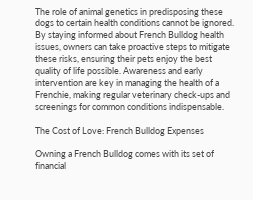The role of animal genetics in predisposing these dogs to certain health conditions cannot be ignored. By staying informed about French Bulldog health issues, owners can take proactive steps to mitigate these risks, ensuring their pets enjoy the best quality of life possible. Awareness and early intervention are key in managing the health of a Frenchie, making regular veterinary check-ups and screenings for common conditions indispensable.

The Cost of Love: French Bulldog Expenses

Owning a French Bulldog comes with its set of financial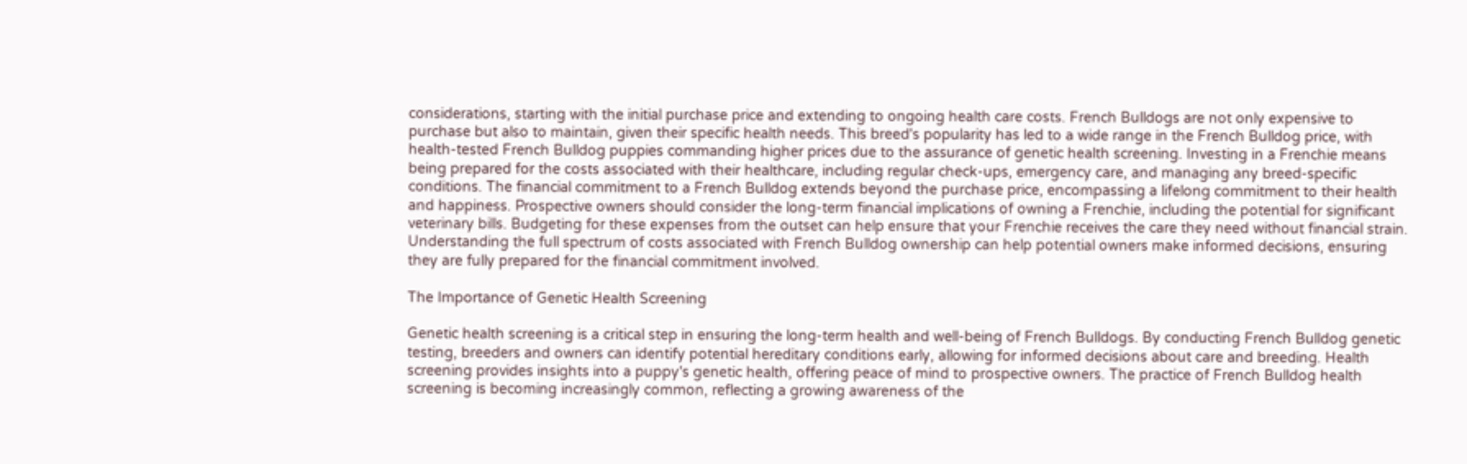considerations, starting with the initial purchase price and extending to ongoing health care costs. French Bulldogs are not only expensive to purchase but also to maintain, given their specific health needs. This breed's popularity has led to a wide range in the French Bulldog price, with health-tested French Bulldog puppies commanding higher prices due to the assurance of genetic health screening. Investing in a Frenchie means being prepared for the costs associated with their healthcare, including regular check-ups, emergency care, and managing any breed-specific conditions. The financial commitment to a French Bulldog extends beyond the purchase price, encompassing a lifelong commitment to their health and happiness. Prospective owners should consider the long-term financial implications of owning a Frenchie, including the potential for significant veterinary bills. Budgeting for these expenses from the outset can help ensure that your Frenchie receives the care they need without financial strain. Understanding the full spectrum of costs associated with French Bulldog ownership can help potential owners make informed decisions, ensuring they are fully prepared for the financial commitment involved.

The Importance of Genetic Health Screening

Genetic health screening is a critical step in ensuring the long-term health and well-being of French Bulldogs. By conducting French Bulldog genetic testing, breeders and owners can identify potential hereditary conditions early, allowing for informed decisions about care and breeding. Health screening provides insights into a puppy's genetic health, offering peace of mind to prospective owners. The practice of French Bulldog health screening is becoming increasingly common, reflecting a growing awareness of the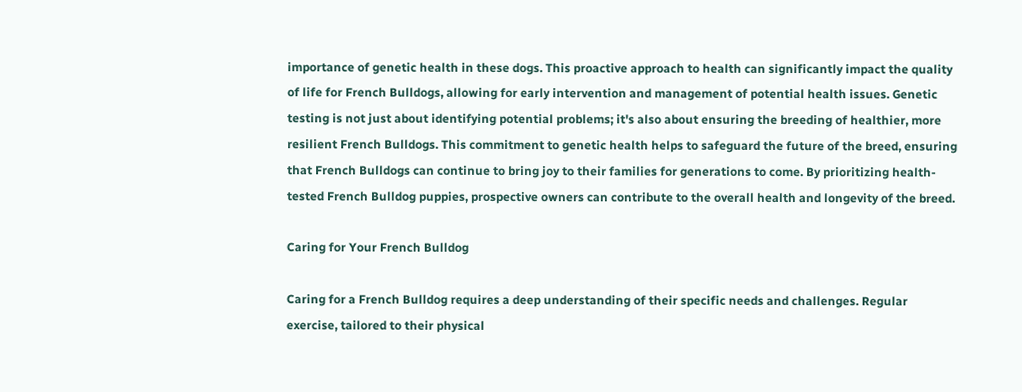importance of genetic health in these dogs. This proactive approach to health can significantly impact the quality of life for French Bulldogs, allowing for early intervention and management of potential health issues. Genetic testing is not just about identifying potential problems; it's also about ensuring the breeding of healthier, more resilient French Bulldogs. This commitment to genetic health helps to safeguard the future of the breed, ensuring that French Bulldogs can continue to bring joy to their families for generations to come. By prioritizing health-tested French Bulldog puppies, prospective owners can contribute to the overall health and longevity of the breed.

Caring for Your French Bulldog

Caring for a French Bulldog requires a deep understanding of their specific needs and challenges. Regular exercise, tailored to their physical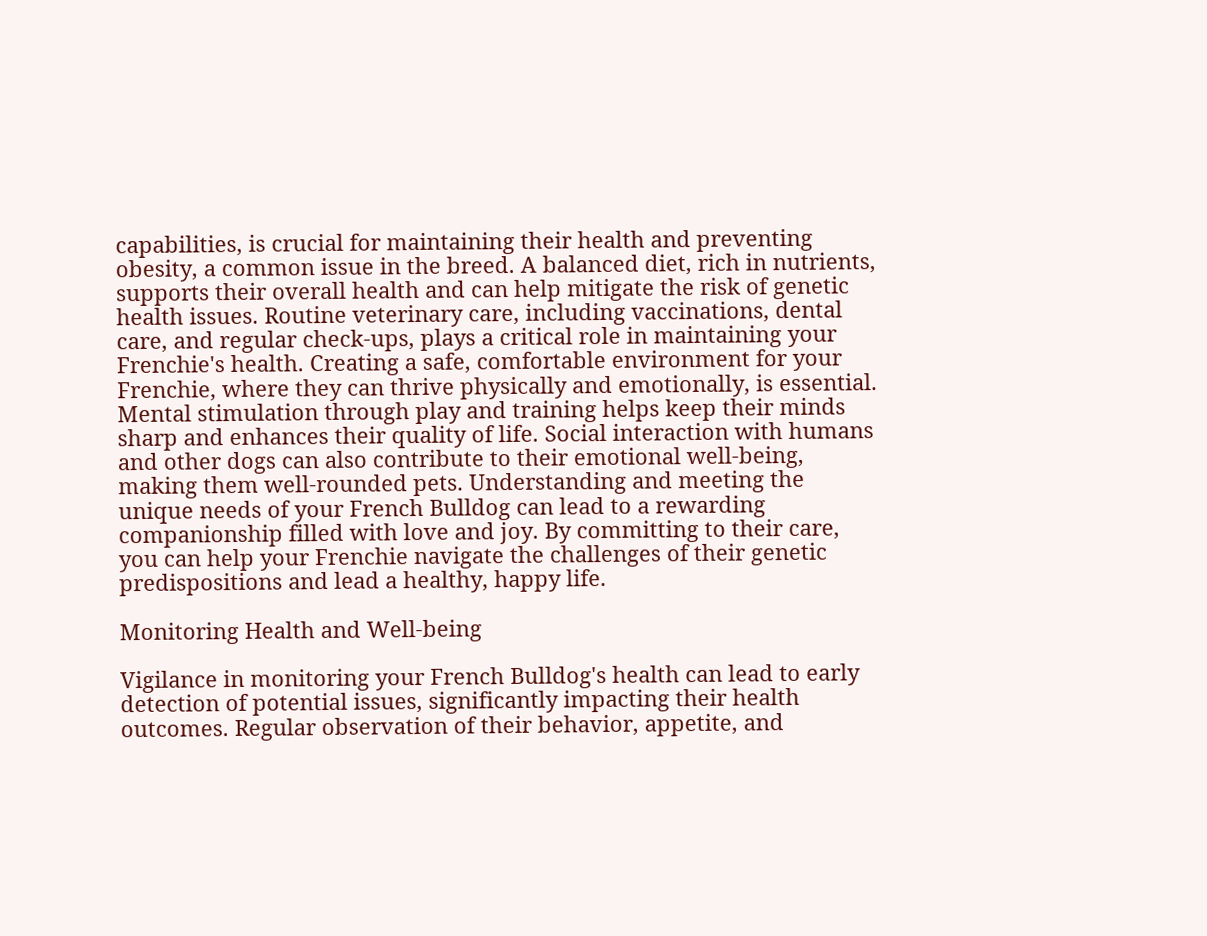capabilities, is crucial for maintaining their health and preventing obesity, a common issue in the breed. A balanced diet, rich in nutrients, supports their overall health and can help mitigate the risk of genetic health issues. Routine veterinary care, including vaccinations, dental care, and regular check-ups, plays a critical role in maintaining your Frenchie's health. Creating a safe, comfortable environment for your Frenchie, where they can thrive physically and emotionally, is essential. Mental stimulation through play and training helps keep their minds sharp and enhances their quality of life. Social interaction with humans and other dogs can also contribute to their emotional well-being, making them well-rounded pets. Understanding and meeting the unique needs of your French Bulldog can lead to a rewarding companionship filled with love and joy. By committing to their care, you can help your Frenchie navigate the challenges of their genetic predispositions and lead a healthy, happy life.

Monitoring Health and Well-being

Vigilance in monitoring your French Bulldog's health can lead to early detection of potential issues, significantly impacting their health outcomes. Regular observation of their behavior, appetite, and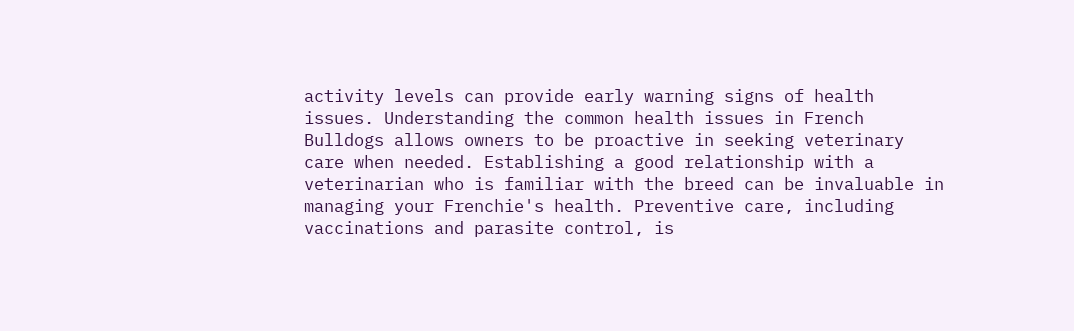activity levels can provide early warning signs of health issues. Understanding the common health issues in French Bulldogs allows owners to be proactive in seeking veterinary care when needed. Establishing a good relationship with a veterinarian who is familiar with the breed can be invaluable in managing your Frenchie's health. Preventive care, including vaccinations and parasite control, is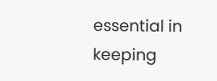essential in keeping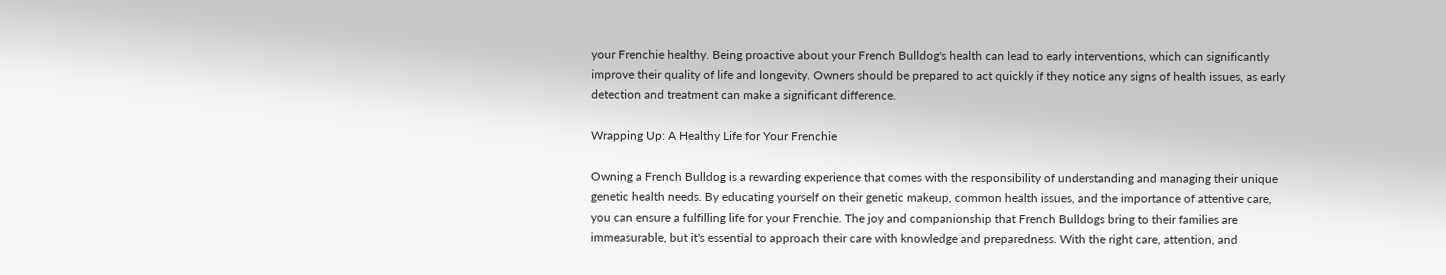your Frenchie healthy. Being proactive about your French Bulldog's health can lead to early interventions, which can significantly improve their quality of life and longevity. Owners should be prepared to act quickly if they notice any signs of health issues, as early detection and treatment can make a significant difference.

Wrapping Up: A Healthy Life for Your Frenchie

Owning a French Bulldog is a rewarding experience that comes with the responsibility of understanding and managing their unique genetic health needs. By educating yourself on their genetic makeup, common health issues, and the importance of attentive care, you can ensure a fulfilling life for your Frenchie. The joy and companionship that French Bulldogs bring to their families are immeasurable, but it's essential to approach their care with knowledge and preparedness. With the right care, attention, and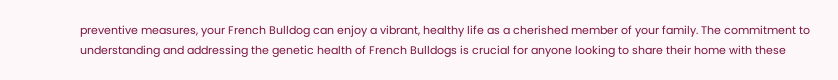preventive measures, your French Bulldog can enjoy a vibrant, healthy life as a cherished member of your family. The commitment to understanding and addressing the genetic health of French Bulldogs is crucial for anyone looking to share their home with these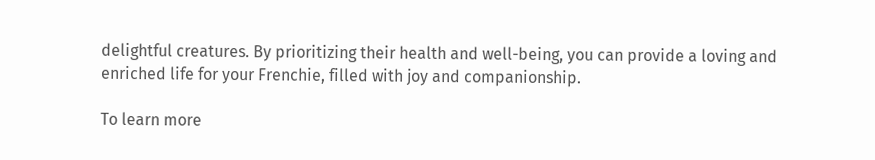delightful creatures. By prioritizing their health and well-being, you can provide a loving and enriched life for your Frenchie, filled with joy and companionship.

To learn more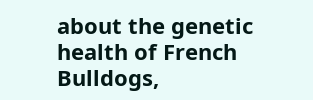about the genetic health of French Bulldogs,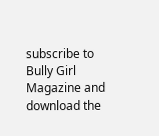subscribe to Bully Girl Magazine and download the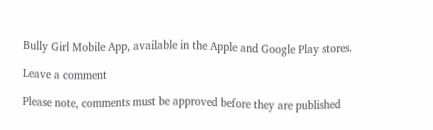Bully Girl Mobile App, available in the Apple and Google Play stores.

Leave a comment

Please note, comments must be approved before they are published